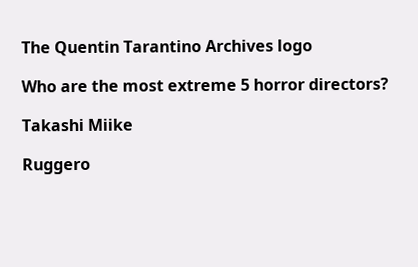The Quentin Tarantino Archives logo

Who are the most extreme 5 horror directors?

Takashi Miike

Ruggero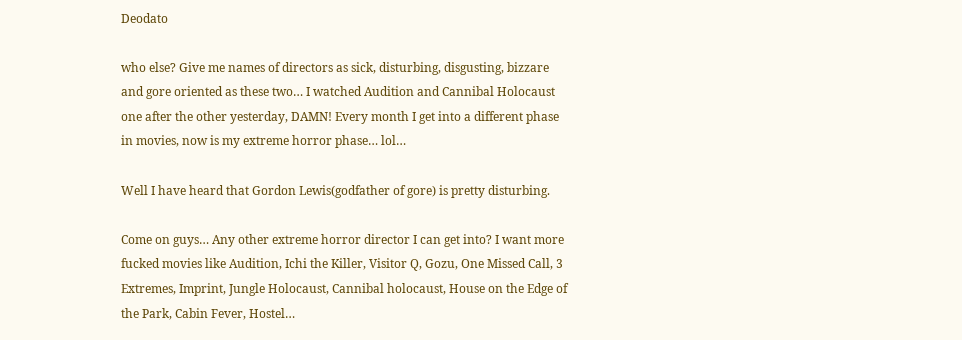Deodato

who else? Give me names of directors as sick, disturbing, disgusting, bizzare and gore oriented as these two… I watched Audition and Cannibal Holocaust one after the other yesterday, DAMN! Every month I get into a different phase in movies, now is my extreme horror phase… lol…

Well I have heard that Gordon Lewis(godfather of gore) is pretty disturbing.

Come on guys… Any other extreme horror director I can get into? I want more fucked movies like Audition, Ichi the Killer, Visitor Q, Gozu, One Missed Call, 3 Extremes, Imprint, Jungle Holocaust, Cannibal holocaust, House on the Edge of the Park, Cabin Fever, Hostel…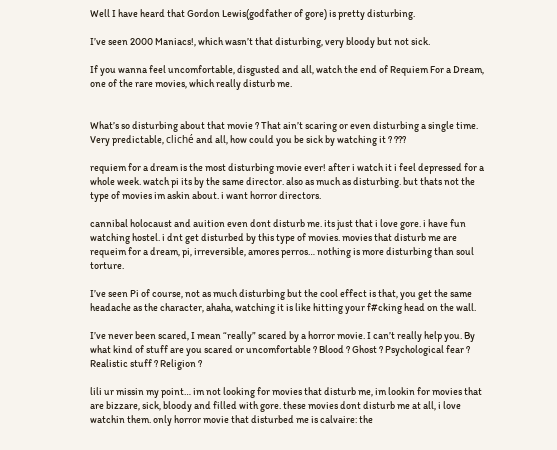Well I have heard that Gordon Lewis(godfather of gore) is pretty disturbing.

I’ve seen 2000 Maniacs!, which wasn’t that disturbing, very bloody but not sick.

If you wanna feel uncomfortable, disgusted and all, watch the end of Requiem For a Dream, one of the rare movies, which really disturb me.


What’s so disturbing about that movie ? That ain’t scaring or even disturbing a single time. Very predictable, cliché and all, how could you be sick by watching it ? ???

requiem for a dream is the most disturbing movie ever! after i watch it i feel depressed for a whole week. watch pi its by the same director. also as much as disturbing. but thats not the type of movies im askin about. i want horror directors.

cannibal holocaust and auition even dont disturb me. its just that i love gore. i have fun watching hostel. i dnt get disturbed by this type of movies. movies that disturb me are requeim for a dream, pi, irreversible, amores perros… nothing is more disturbing than soul torture.

I’ve seen Pi of course, not as much disturbing but the cool effect is that, you get the same headache as the character, ahaha, watching it is like hitting your f#cking head on the wall.

I’ve never been scared, I mean “really” scared by a horror movie. I can’t really help you. By what kind of stuff are you scared or uncomfortable ? Blood ? Ghost ? Psychological fear ? Realistic stuff ? Religion ?

lili ur missin my point… im not looking for movies that disturb me, im lookin for movies that are bizzare, sick, bloody and filled with gore. these movies dont disturb me at all, i love watchin them. only horror movie that disturbed me is calvaire: the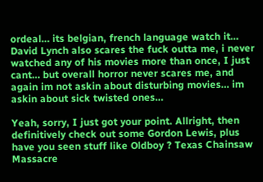ordeal… its belgian, french language watch it… David Lynch also scares the fuck outta me, i never watched any of his movies more than once, I just cant… but overall horror never scares me, and again im not askin about disturbing movies… im askin about sick twisted ones…

Yeah, sorry, I just got your point. Allright, then definitively check out some Gordon Lewis, plus have you seen stuff like Oldboy ? Texas Chainsaw Massacre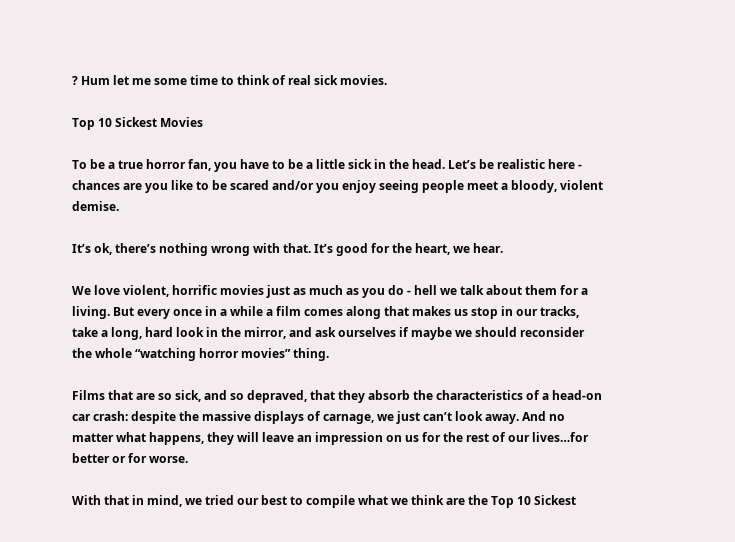? Hum let me some time to think of real sick movies.

Top 10 Sickest Movies

To be a true horror fan, you have to be a little sick in the head. Let’s be realistic here - chances are you like to be scared and/or you enjoy seeing people meet a bloody, violent demise.

It’s ok, there’s nothing wrong with that. It’s good for the heart, we hear.

We love violent, horrific movies just as much as you do - hell we talk about them for a living. But every once in a while a film comes along that makes us stop in our tracks, take a long, hard look in the mirror, and ask ourselves if maybe we should reconsider the whole “watching horror movies” thing.

Films that are so sick, and so depraved, that they absorb the characteristics of a head-on car crash: despite the massive displays of carnage, we just can’t look away. And no matter what happens, they will leave an impression on us for the rest of our lives…for better or for worse.

With that in mind, we tried our best to compile what we think are the Top 10 Sickest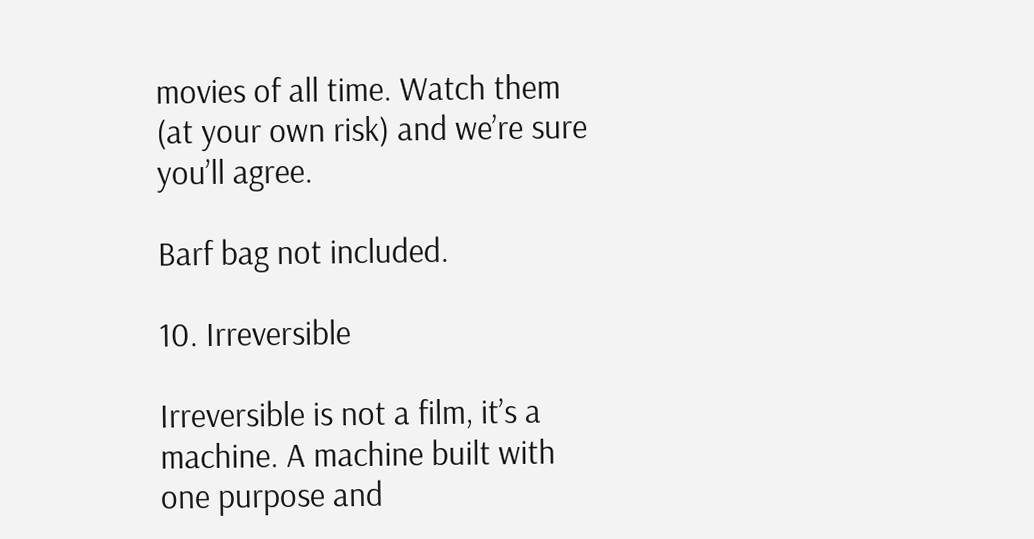movies of all time. Watch them (at your own risk) and we’re sure you’ll agree.

Barf bag not included.

10. Irreversible

Irreversible is not a film, it’s a machine. A machine built with one purpose and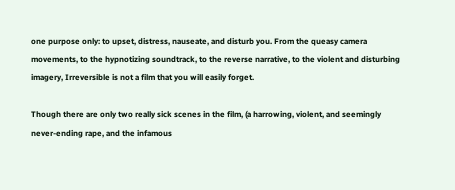one purpose only: to upset, distress, nauseate, and disturb you. From the queasy camera movements, to the hypnotizing soundtrack, to the reverse narrative, to the violent and disturbing imagery, Irreversible is not a film that you will easily forget.

Though there are only two really sick scenes in the film, (a harrowing, violent, and seemingly never-ending rape, and the infamous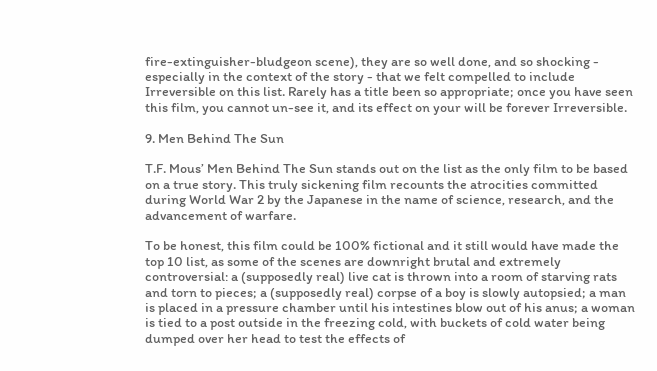fire-extinguisher-bludgeon scene), they are so well done, and so shocking - especially in the context of the story - that we felt compelled to include Irreversible on this list. Rarely has a title been so appropriate; once you have seen this film, you cannot un-see it, and its effect on your will be forever Irreversible.

9. Men Behind The Sun

T.F. Mous’ Men Behind The Sun stands out on the list as the only film to be based on a true story. This truly sickening film recounts the atrocities committed during World War 2 by the Japanese in the name of science, research, and the advancement of warfare.

To be honest, this film could be 100% fictional and it still would have made the top 10 list, as some of the scenes are downright brutal and extremely controversial: a (supposedly real) live cat is thrown into a room of starving rats and torn to pieces; a (supposedly real) corpse of a boy is slowly autopsied; a man is placed in a pressure chamber until his intestines blow out of his anus; a woman is tied to a post outside in the freezing cold, with buckets of cold water being dumped over her head to test the effects of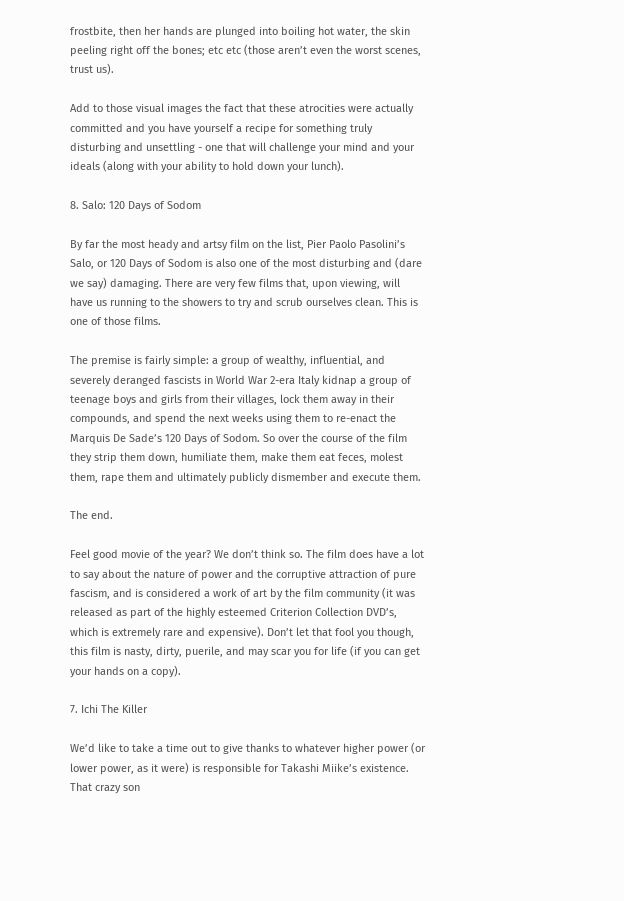frostbite, then her hands are plunged into boiling hot water, the skin peeling right off the bones; etc etc (those aren’t even the worst scenes, trust us).

Add to those visual images the fact that these atrocities were actually committed and you have yourself a recipe for something truly disturbing and unsettling - one that will challenge your mind and your ideals (along with your ability to hold down your lunch).

8. Salo: 120 Days of Sodom

By far the most heady and artsy film on the list, Pier Paolo Pasolini’s Salo, or 120 Days of Sodom is also one of the most disturbing and (dare we say) damaging. There are very few films that, upon viewing, will have us running to the showers to try and scrub ourselves clean. This is one of those films.

The premise is fairly simple: a group of wealthy, influential, and severely deranged fascists in World War 2-era Italy kidnap a group of teenage boys and girls from their villages, lock them away in their compounds, and spend the next weeks using them to re-enact the Marquis De Sade’s 120 Days of Sodom. So over the course of the film they strip them down, humiliate them, make them eat feces, molest them, rape them and ultimately publicly dismember and execute them.

The end.

Feel good movie of the year? We don’t think so. The film does have a lot to say about the nature of power and the corruptive attraction of pure fascism, and is considered a work of art by the film community (it was released as part of the highly esteemed Criterion Collection DVD’s, which is extremely rare and expensive). Don’t let that fool you though, this film is nasty, dirty, puerile, and may scar you for life (if you can get your hands on a copy).

7. Ichi The Killer

We’d like to take a time out to give thanks to whatever higher power (or lower power, as it were) is responsible for Takashi Miike’s existence. That crazy son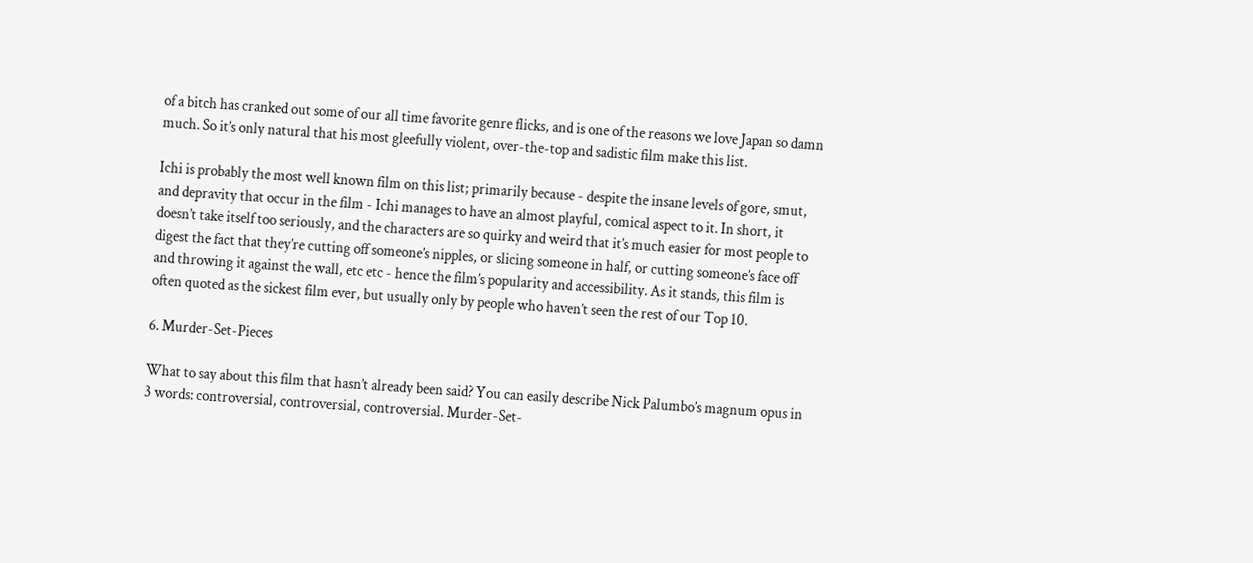of a bitch has cranked out some of our all time favorite genre flicks, and is one of the reasons we love Japan so damn much. So it’s only natural that his most gleefully violent, over-the-top and sadistic film make this list.

Ichi is probably the most well known film on this list; primarily because - despite the insane levels of gore, smut, and depravity that occur in the film - Ichi manages to have an almost playful, comical aspect to it. In short, it doesn’t take itself too seriously, and the characters are so quirky and weird that it’s much easier for most people to digest the fact that they’re cutting off someone’s nipples, or slicing someone in half, or cutting someone’s face off and throwing it against the wall, etc etc - hence the film’s popularity and accessibility. As it stands, this film is often quoted as the sickest film ever, but usually only by people who haven’t seen the rest of our Top 10.

6. Murder-Set-Pieces

What to say about this film that hasn’t already been said? You can easily describe Nick Palumbo’s magnum opus in 3 words: controversial, controversial, controversial. Murder-Set-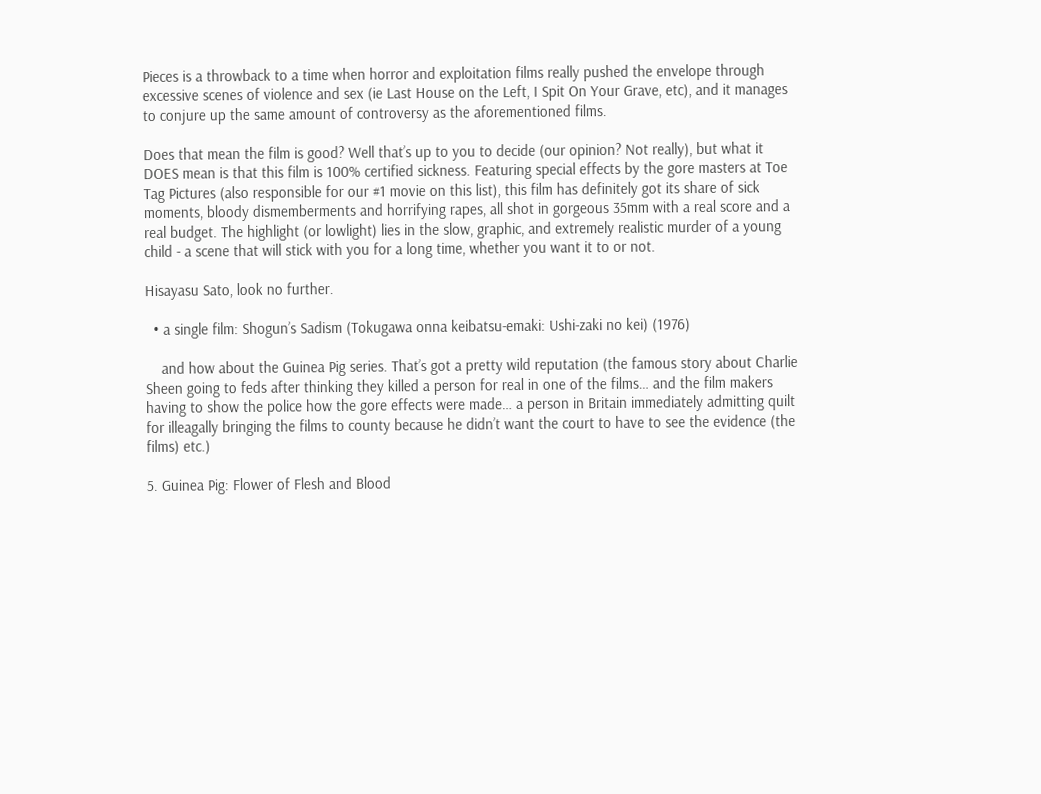Pieces is a throwback to a time when horror and exploitation films really pushed the envelope through excessive scenes of violence and sex (ie Last House on the Left, I Spit On Your Grave, etc), and it manages to conjure up the same amount of controversy as the aforementioned films.

Does that mean the film is good? Well that’s up to you to decide (our opinion? Not really), but what it DOES mean is that this film is 100% certified sickness. Featuring special effects by the gore masters at Toe Tag Pictures (also responsible for our #1 movie on this list), this film has definitely got its share of sick moments, bloody dismemberments and horrifying rapes, all shot in gorgeous 35mm with a real score and a real budget. The highlight (or lowlight) lies in the slow, graphic, and extremely realistic murder of a young child - a scene that will stick with you for a long time, whether you want it to or not.

Hisayasu Sato, look no further.

  • a single film: Shogun’s Sadism (Tokugawa onna keibatsu-emaki: Ushi-zaki no kei) (1976)

    and how about the Guinea Pig series. That’s got a pretty wild reputation (the famous story about Charlie Sheen going to feds after thinking they killed a person for real in one of the films… and the film makers having to show the police how the gore effects were made… a person in Britain immediately admitting quilt for illeagally bringing the films to county because he didn’t want the court to have to see the evidence (the films) etc.)

5. Guinea Pig: Flower of Flesh and Blood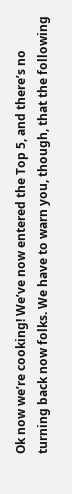Ok now we’re cooking! We’ve now entered the Top 5, and there’s no turning back now folks. We have to warn you, though, that the following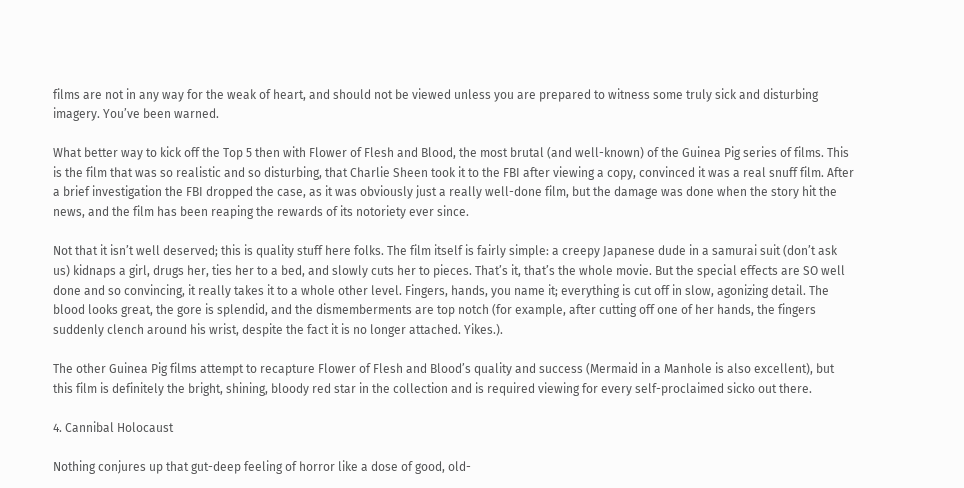films are not in any way for the weak of heart, and should not be viewed unless you are prepared to witness some truly sick and disturbing imagery. You’ve been warned.

What better way to kick off the Top 5 then with Flower of Flesh and Blood, the most brutal (and well-known) of the Guinea Pig series of films. This is the film that was so realistic and so disturbing, that Charlie Sheen took it to the FBI after viewing a copy, convinced it was a real snuff film. After a brief investigation the FBI dropped the case, as it was obviously just a really well-done film, but the damage was done when the story hit the news, and the film has been reaping the rewards of its notoriety ever since.

Not that it isn’t well deserved; this is quality stuff here folks. The film itself is fairly simple: a creepy Japanese dude in a samurai suit (don’t ask us) kidnaps a girl, drugs her, ties her to a bed, and slowly cuts her to pieces. That’s it, that’s the whole movie. But the special effects are SO well done and so convincing, it really takes it to a whole other level. Fingers, hands, you name it; everything is cut off in slow, agonizing detail. The blood looks great, the gore is splendid, and the dismemberments are top notch (for example, after cutting off one of her hands, the fingers suddenly clench around his wrist, despite the fact it is no longer attached. Yikes.).

The other Guinea Pig films attempt to recapture Flower of Flesh and Blood’s quality and success (Mermaid in a Manhole is also excellent), but this film is definitely the bright, shining, bloody red star in the collection and is required viewing for every self-proclaimed sicko out there.

4. Cannibal Holocaust

Nothing conjures up that gut-deep feeling of horror like a dose of good, old-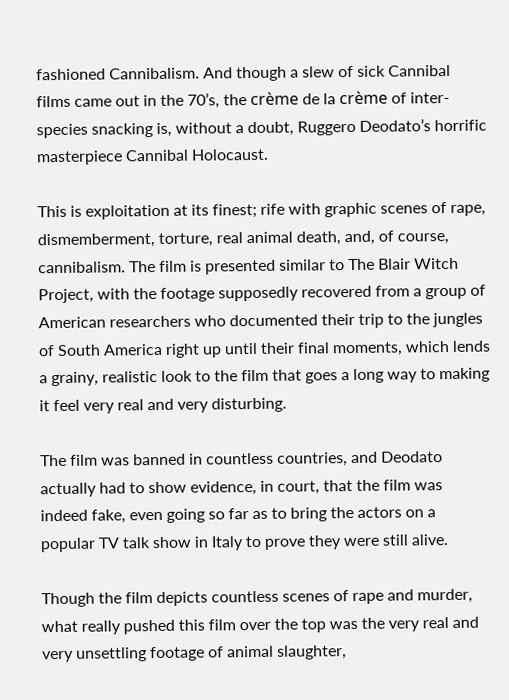fashioned Cannibalism. And though a slew of sick Cannibal films came out in the 70’s, the crème de la crème of inter-species snacking is, without a doubt, Ruggero Deodato’s horrific masterpiece Cannibal Holocaust.

This is exploitation at its finest; rife with graphic scenes of rape, dismemberment, torture, real animal death, and, of course, cannibalism. The film is presented similar to The Blair Witch Project, with the footage supposedly recovered from a group of American researchers who documented their trip to the jungles of South America right up until their final moments, which lends a grainy, realistic look to the film that goes a long way to making it feel very real and very disturbing.

The film was banned in countless countries, and Deodato actually had to show evidence, in court, that the film was indeed fake, even going so far as to bring the actors on a popular TV talk show in Italy to prove they were still alive.

Though the film depicts countless scenes of rape and murder, what really pushed this film over the top was the very real and very unsettling footage of animal slaughter,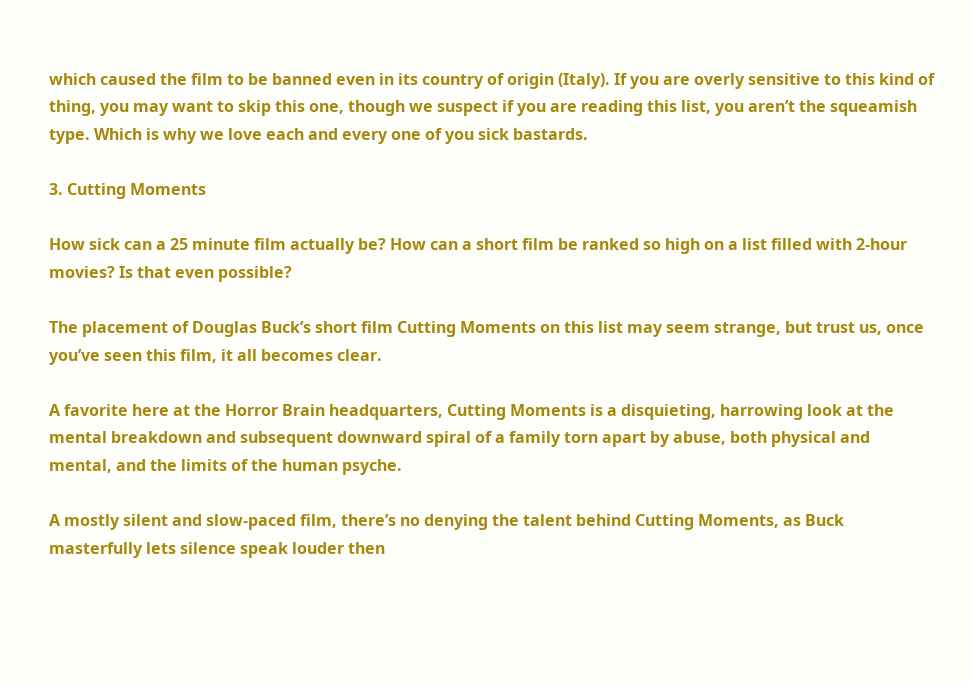which caused the film to be banned even in its country of origin (Italy). If you are overly sensitive to this kind of thing, you may want to skip this one, though we suspect if you are reading this list, you aren’t the squeamish type. Which is why we love each and every one of you sick bastards.

3. Cutting Moments

How sick can a 25 minute film actually be? How can a short film be ranked so high on a list filled with 2-hour movies? Is that even possible?

The placement of Douglas Buck’s short film Cutting Moments on this list may seem strange, but trust us, once you’ve seen this film, it all becomes clear.

A favorite here at the Horror Brain headquarters, Cutting Moments is a disquieting, harrowing look at the mental breakdown and subsequent downward spiral of a family torn apart by abuse, both physical and mental, and the limits of the human psyche.

A mostly silent and slow-paced film, there’s no denying the talent behind Cutting Moments, as Buck masterfully lets silence speak louder then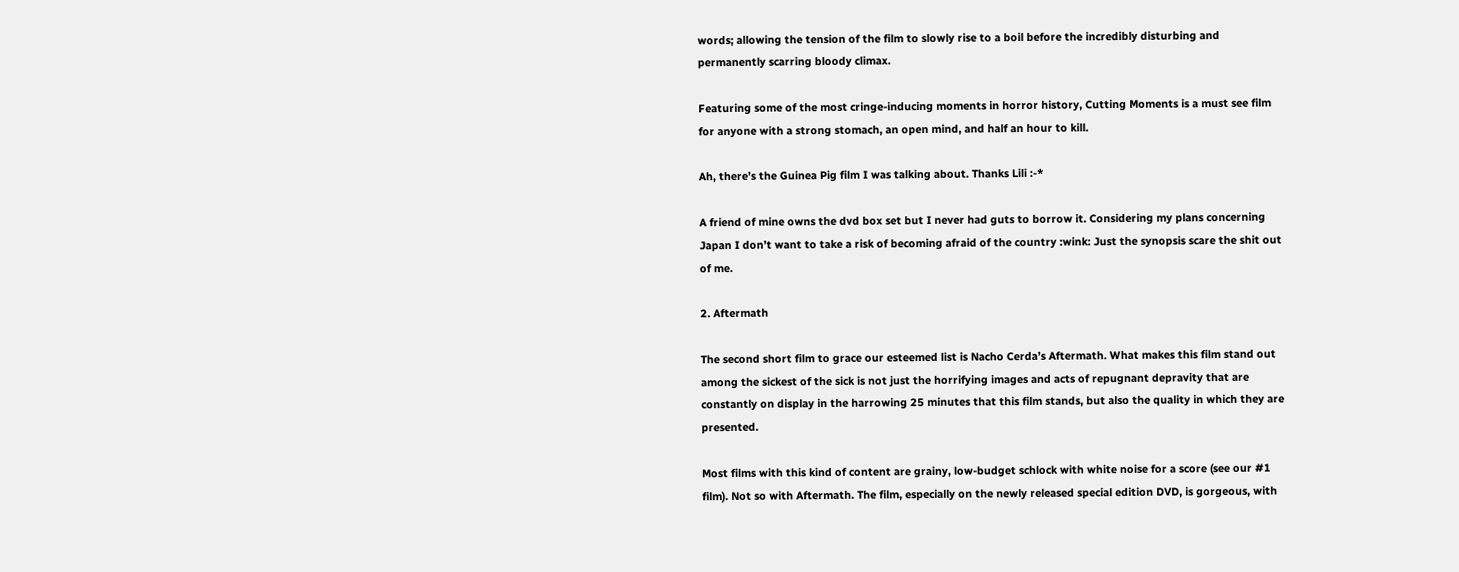words; allowing the tension of the film to slowly rise to a boil before the incredibly disturbing and permanently scarring bloody climax.

Featuring some of the most cringe-inducing moments in horror history, Cutting Moments is a must see film for anyone with a strong stomach, an open mind, and half an hour to kill.

Ah, there’s the Guinea Pig film I was talking about. Thanks Lili :-*

A friend of mine owns the dvd box set but I never had guts to borrow it. Considering my plans concerning Japan I don’t want to take a risk of becoming afraid of the country :wink: Just the synopsis scare the shit out of me.

2. Aftermath

The second short film to grace our esteemed list is Nacho Cerda’s Aftermath. What makes this film stand out among the sickest of the sick is not just the horrifying images and acts of repugnant depravity that are constantly on display in the harrowing 25 minutes that this film stands, but also the quality in which they are presented.

Most films with this kind of content are grainy, low-budget schlock with white noise for a score (see our #1 film). Not so with Aftermath. The film, especially on the newly released special edition DVD, is gorgeous, with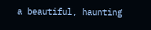a beautiful, haunting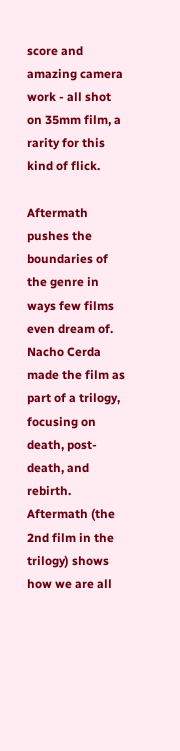score and amazing camera work - all shot on 35mm film, a rarity for this kind of flick.

Aftermath pushes the boundaries of the genre in ways few films even dream of. Nacho Cerda made the film as part of a trilogy, focusing on death, post-death, and rebirth. Aftermath (the 2nd film in the trilogy) shows how we are all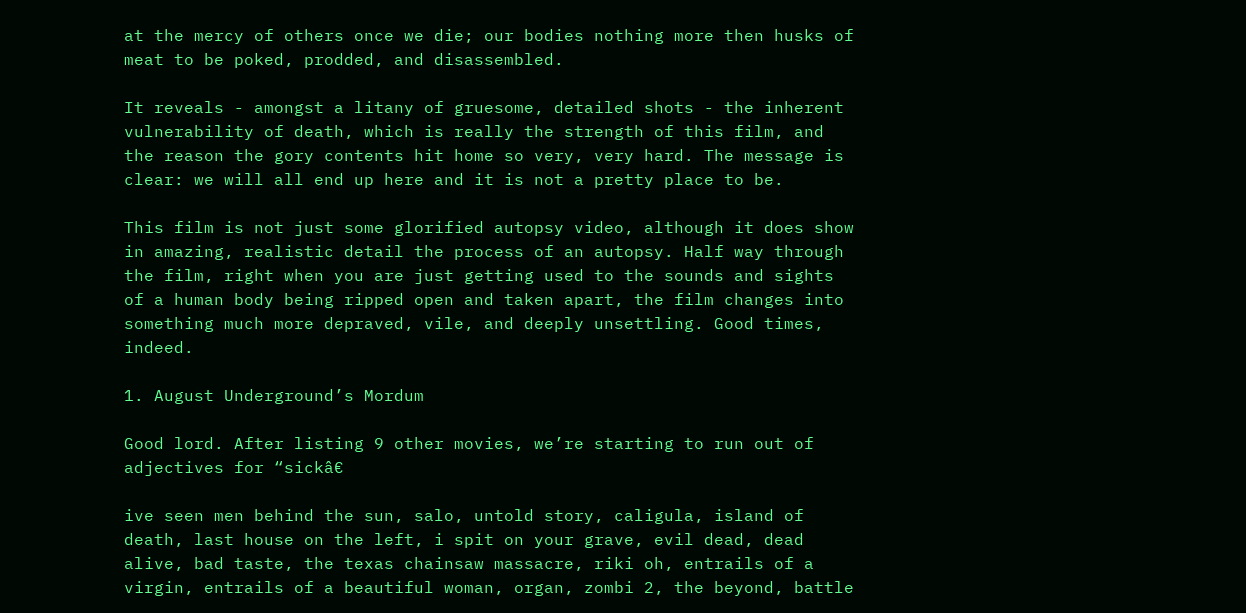at the mercy of others once we die; our bodies nothing more then husks of meat to be poked, prodded, and disassembled.

It reveals - amongst a litany of gruesome, detailed shots - the inherent vulnerability of death, which is really the strength of this film, and the reason the gory contents hit home so very, very hard. The message is clear: we will all end up here and it is not a pretty place to be.

This film is not just some glorified autopsy video, although it does show in amazing, realistic detail the process of an autopsy. Half way through the film, right when you are just getting used to the sounds and sights of a human body being ripped open and taken apart, the film changes into something much more depraved, vile, and deeply unsettling. Good times, indeed.

1. August Underground’s Mordum

Good lord. After listing 9 other movies, we’re starting to run out of adjectives for “sickâ€

ive seen men behind the sun, salo, untold story, caligula, island of death, last house on the left, i spit on your grave, evil dead, dead alive, bad taste, the texas chainsaw massacre, riki oh, entrails of a virgin, entrails of a beautiful woman, organ, zombi 2, the beyond, battle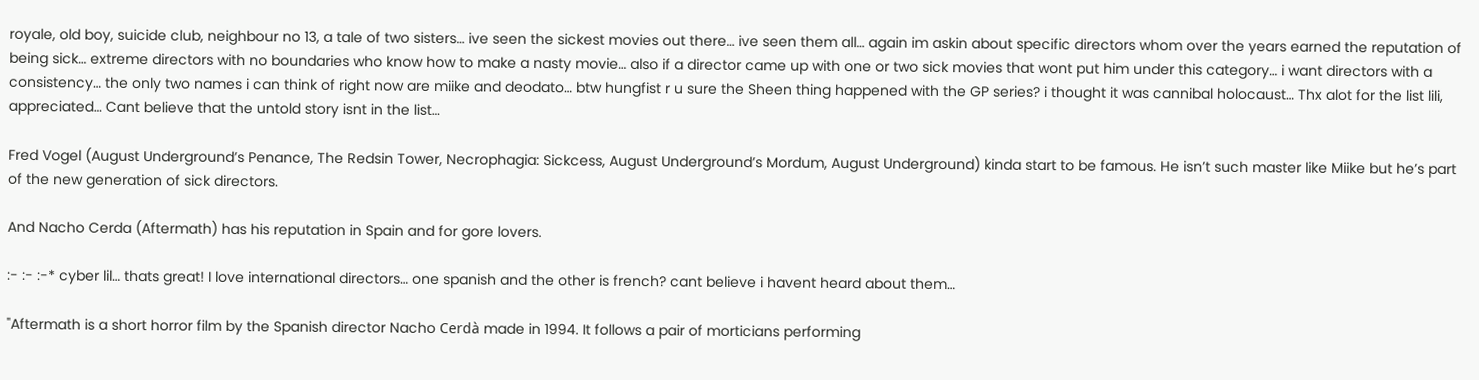royale, old boy, suicide club, neighbour no 13, a tale of two sisters… ive seen the sickest movies out there… ive seen them all… again im askin about specific directors whom over the years earned the reputation of being sick… extreme directors with no boundaries who know how to make a nasty movie… also if a director came up with one or two sick movies that wont put him under this category… i want directors with a consistency… the only two names i can think of right now are miike and deodato… btw hungfist r u sure the Sheen thing happened with the GP series? i thought it was cannibal holocaust… Thx alot for the list lili, appreciated… Cant believe that the untold story isnt in the list…

Fred Vogel (August Underground’s Penance, The Redsin Tower, Necrophagia: Sickcess, August Underground’s Mordum, August Underground) kinda start to be famous. He isn’t such master like Miike but he’s part of the new generation of sick directors.

And Nacho Cerda (Aftermath) has his reputation in Spain and for gore lovers.

:- :- :-* cyber lil… thats great! I love international directors… one spanish and the other is french? cant believe i havent heard about them…

"Aftermath is a short horror film by the Spanish director Nacho Cerdà made in 1994. It follows a pair of morticians performing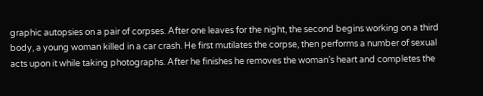graphic autopsies on a pair of corpses. After one leaves for the night, the second begins working on a third body, a young woman killed in a car crash. He first mutilates the corpse, then performs a number of sexual acts upon it while taking photographs. After he finishes he removes the woman’s heart and completes the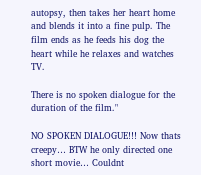autopsy, then takes her heart home and blends it into a fine pulp. The film ends as he feeds his dog the heart while he relaxes and watches TV.

There is no spoken dialogue for the duration of the film."

NO SPOKEN DIALOGUE!!! Now thats creepy… BTW he only directed one short movie… Couldnt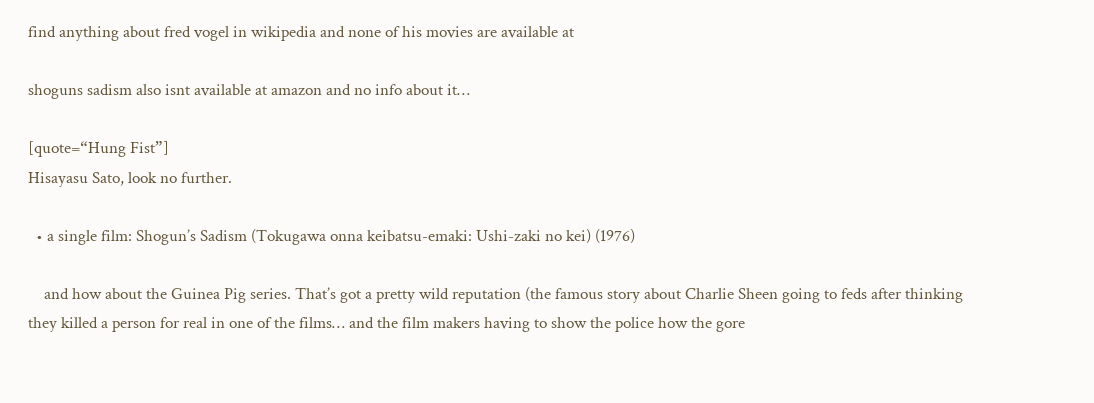find anything about fred vogel in wikipedia and none of his movies are available at

shoguns sadism also isnt available at amazon and no info about it…

[quote=“Hung Fist”]
Hisayasu Sato, look no further.

  • a single film: Shogun’s Sadism (Tokugawa onna keibatsu-emaki: Ushi-zaki no kei) (1976)

    and how about the Guinea Pig series. That’s got a pretty wild reputation (the famous story about Charlie Sheen going to feds after thinking they killed a person for real in one of the films… and the film makers having to show the police how the gore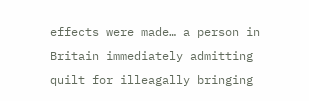effects were made… a person in Britain immediately admitting quilt for illeagally bringing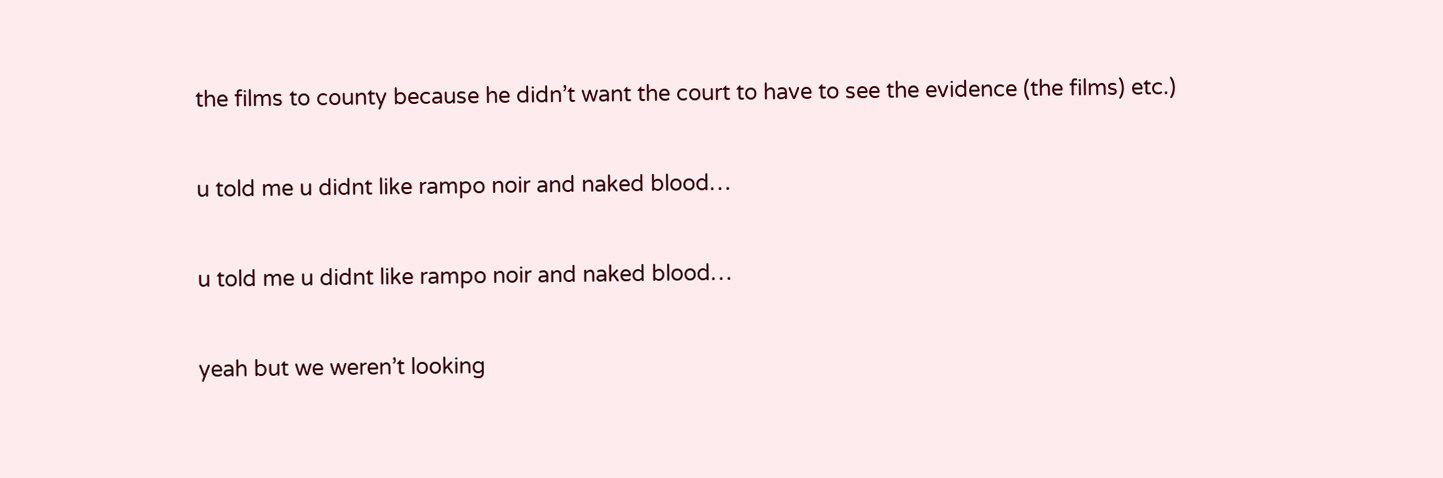the films to county because he didn’t want the court to have to see the evidence (the films) etc.)

u told me u didnt like rampo noir and naked blood…

u told me u didnt like rampo noir and naked blood…

yeah but we weren’t looking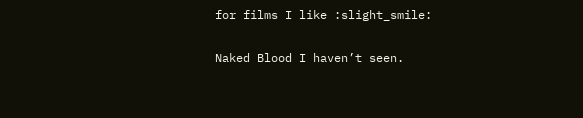for films I like :slight_smile:

Naked Blood I haven’t seen.